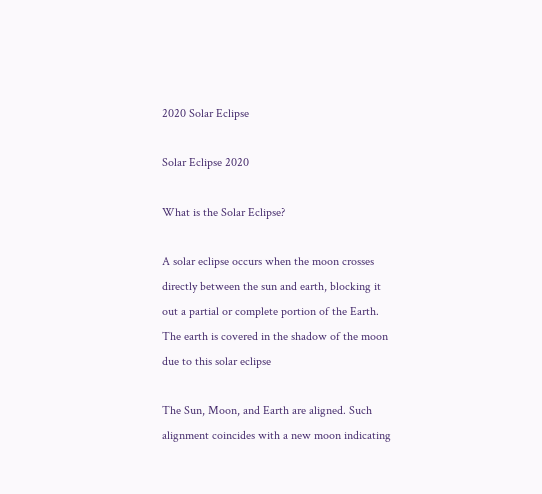2020 Solar Eclipse

Solar Eclipse 2020

What is the Solar Eclipse?

A solar eclipse occurs when the moon crosses directly between the sun and earth, blocking it out a partial or complete portion of the Earth. The earth is covered in the shadow of the moon due to this solar eclipse

The Sun, Moon, and Earth are aligned. Such alignment coincides with a new moon indicating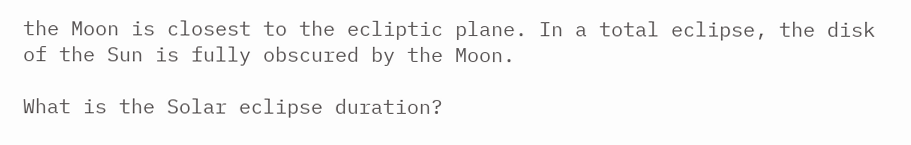the Moon is closest to the ecliptic plane. In a total eclipse, the disk of the Sun is fully obscured by the Moon.

What is the Solar eclipse duration?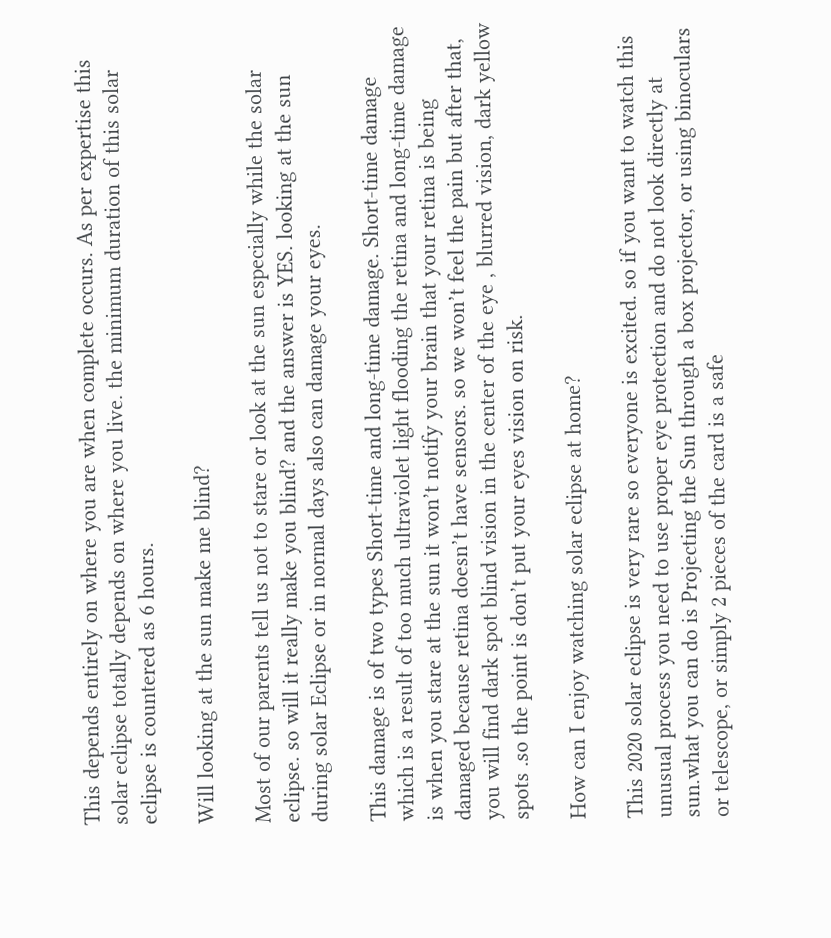This depends entirely on where you are when complete occurs. As per expertise this solar eclipse totally depends on where you live. the minimum duration of this solar eclipse is countered as 6 hours.

Will looking at the sun make me blind?

Most of our parents tell us not to stare or look at the sun especially while the solar eclipse. so will it really make you blind? and the answer is YES. looking at the sun during solar Eclipse or in normal days also can damage your eyes.

This damage is of two types Short-time and long-time damage. Short-time damage which is a result of too much ultraviolet light flooding the retina and long-time damage is when you stare at the sun it won’t notify your brain that your retina is being damaged because retina doesn’t have sensors. so we won’t feel the pain but after that, you will find dark spot blind vision in the center of the eye , blurred vision, dark yellow spots .so the point is don’t put your eyes vision on risk.

How can I enjoy watching solar eclipse at home?

This 2020 solar eclipse is very rare so everyone is excited. so if you want to watch this unusual process you need to use proper eye protection and do not look directly at sun.what you can do is Projecting the Sun through a box projector, or using binoculars or telescope, or simply 2 pieces of the card is a safe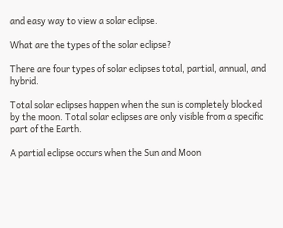and easy way to view a solar eclipse.

What are the types of the solar eclipse?

There are four types of solar eclipses total, partial, annual, and hybrid.

Total solar eclipses happen when the sun is completely blocked by the moon. Total solar eclipses are only visible from a specific part of the Earth.

A partial eclipse occurs when the Sun and Moon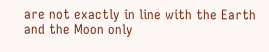are not exactly in line with the Earth and the Moon only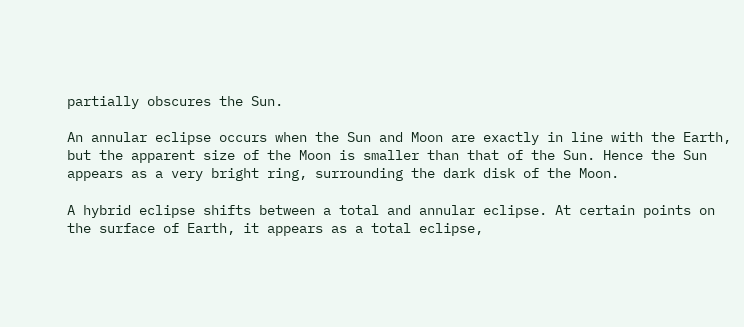partially obscures the Sun.

An annular eclipse occurs when the Sun and Moon are exactly in line with the Earth, but the apparent size of the Moon is smaller than that of the Sun. Hence the Sun appears as a very bright ring, surrounding the dark disk of the Moon.

A hybrid eclipse shifts between a total and annular eclipse. At certain points on the surface of Earth, it appears as a total eclipse,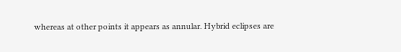whereas at other points it appears as annular. Hybrid eclipses are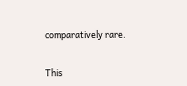comparatively rare.


This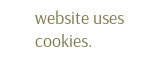website uses cookies.